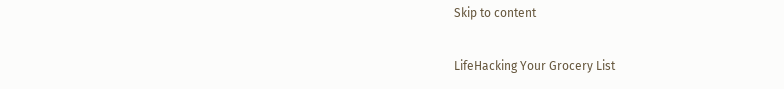Skip to content

LifeHacking Your Grocery List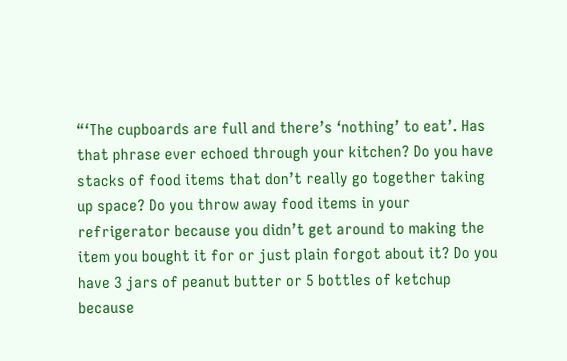“‘The cupboards are full and there’s ‘nothing’ to eat’. Has that phrase ever echoed through your kitchen? Do you have stacks of food items that don’t really go together taking up space? Do you throw away food items in your refrigerator because you didn’t get around to making the item you bought it for or just plain forgot about it? Do you have 3 jars of peanut butter or 5 bottles of ketchup because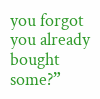you forgot you already bought some?”